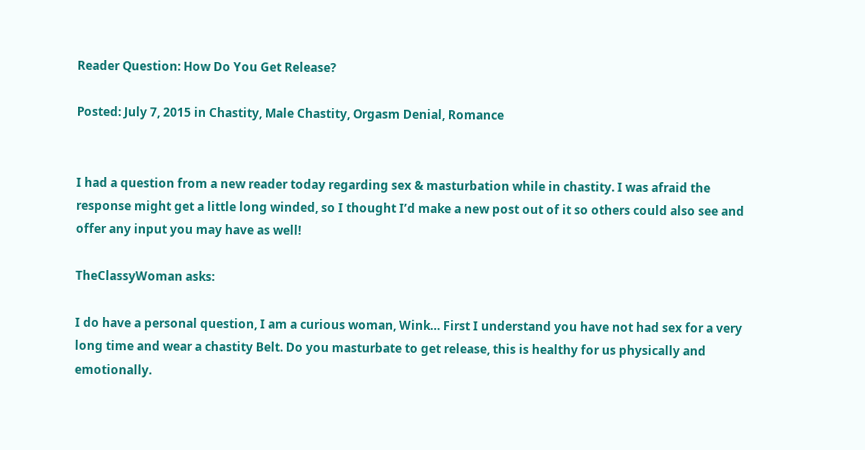Reader Question: How Do You Get Release?

Posted: July 7, 2015 in Chastity, Male Chastity, Orgasm Denial, Romance


I had a question from a new reader today regarding sex & masturbation while in chastity. I was afraid the response might get a little long winded, so I thought I’d make a new post out of it so others could also see and offer any input you may have as well!

TheClassyWoman asks:

I do have a personal question, I am a curious woman, Wink… First I understand you have not had sex for a very long time and wear a chastity Belt. Do you masturbate to get release, this is healthy for us physically and emotionally.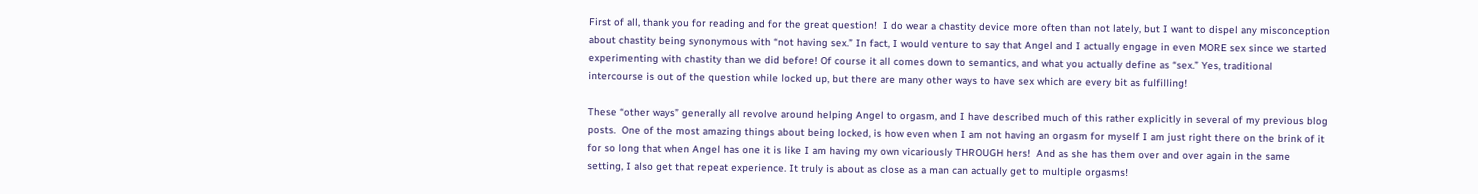First of all, thank you for reading and for the great question!  I do wear a chastity device more often than not lately, but I want to dispel any misconception about chastity being synonymous with “not having sex.” In fact, I would venture to say that Angel and I actually engage in even MORE sex since we started experimenting with chastity than we did before! Of course it all comes down to semantics, and what you actually define as “sex.” Yes, traditional intercourse is out of the question while locked up, but there are many other ways to have sex which are every bit as fulfilling!

These “other ways” generally all revolve around helping Angel to orgasm, and I have described much of this rather explicitly in several of my previous blog posts.  One of the most amazing things about being locked, is how even when I am not having an orgasm for myself I am just right there on the brink of it for so long that when Angel has one it is like I am having my own vicariously THROUGH hers!  And as she has them over and over again in the same setting, I also get that repeat experience. It truly is about as close as a man can actually get to multiple orgasms!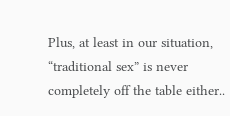Plus, at least in our situation, “traditional sex” is never completely off the table either..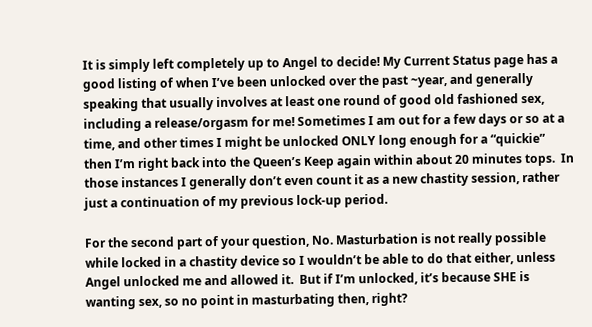It is simply left completely up to Angel to decide! My Current Status page has a good listing of when I’ve been unlocked over the past ~year, and generally speaking that usually involves at least one round of good old fashioned sex, including a release/orgasm for me! Sometimes I am out for a few days or so at a time, and other times I might be unlocked ONLY long enough for a “quickie” then I’m right back into the Queen’s Keep again within about 20 minutes tops.  In those instances I generally don’t even count it as a new chastity session, rather just a continuation of my previous lock-up period.

For the second part of your question, No. Masturbation is not really possible while locked in a chastity device so I wouldn’t be able to do that either, unless Angel unlocked me and allowed it.  But if I’m unlocked, it’s because SHE is wanting sex, so no point in masturbating then, right?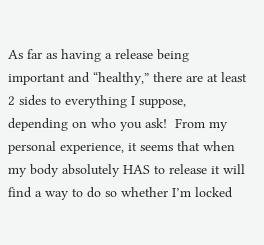As far as having a release being important and “healthy,” there are at least 2 sides to everything I suppose, depending on who you ask!  From my personal experience, it seems that when my body absolutely HAS to release it will find a way to do so whether I’m locked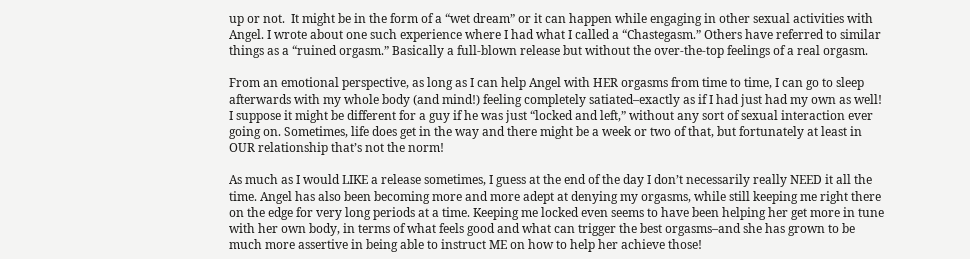up or not.  It might be in the form of a “wet dream” or it can happen while engaging in other sexual activities with Angel. I wrote about one such experience where I had what I called a “Chastegasm.” Others have referred to similar things as a “ruined orgasm.” Basically a full-blown release but without the over-the-top feelings of a real orgasm.

From an emotional perspective, as long as I can help Angel with HER orgasms from time to time, I can go to sleep afterwards with my whole body (and mind!) feeling completely satiated–exactly as if I had just had my own as well! I suppose it might be different for a guy if he was just “locked and left,” without any sort of sexual interaction ever going on. Sometimes, life does get in the way and there might be a week or two of that, but fortunately at least in OUR relationship that’s not the norm!

As much as I would LIKE a release sometimes, I guess at the end of the day I don’t necessarily really NEED it all the time. Angel has also been becoming more and more adept at denying my orgasms, while still keeping me right there on the edge for very long periods at a time. Keeping me locked even seems to have been helping her get more in tune with her own body, in terms of what feels good and what can trigger the best orgasms–and she has grown to be much more assertive in being able to instruct ME on how to help her achieve those!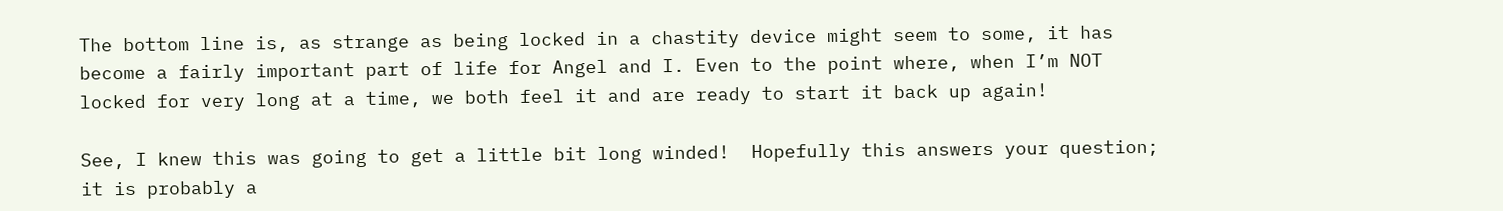The bottom line is, as strange as being locked in a chastity device might seem to some, it has become a fairly important part of life for Angel and I. Even to the point where, when I’m NOT locked for very long at a time, we both feel it and are ready to start it back up again!

See, I knew this was going to get a little bit long winded!  Hopefully this answers your question; it is probably a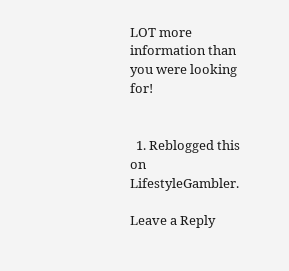LOT more information than you were looking for!


  1. Reblogged this on LifestyleGambler.

Leave a Reply